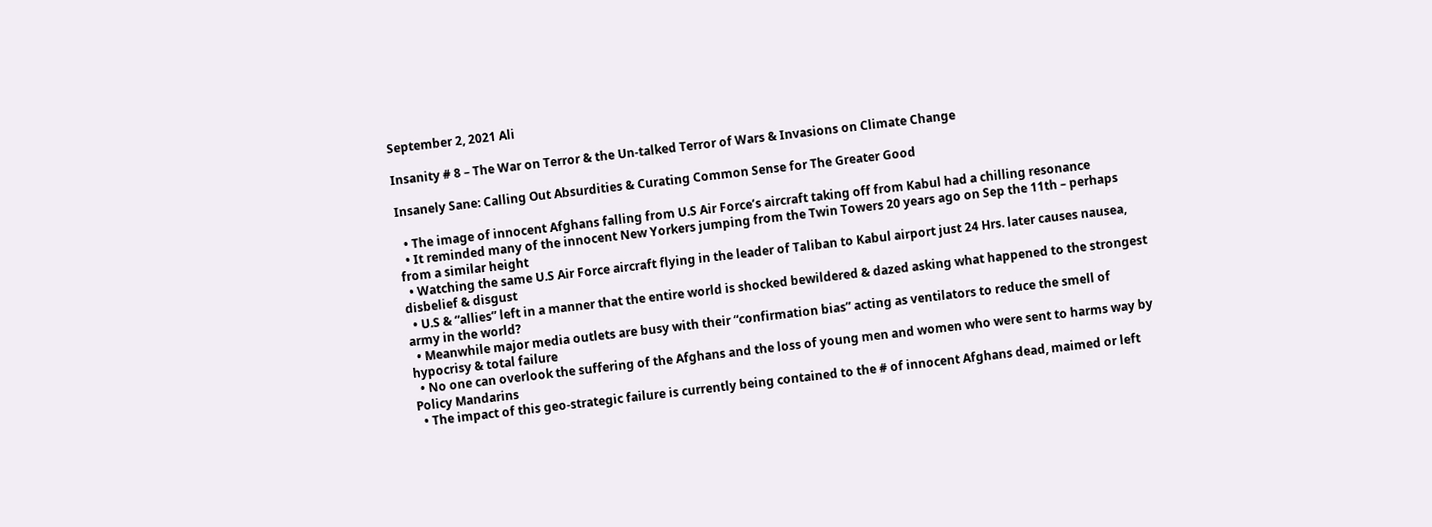September 2, 2021 Ali

Insanity # 8 – The War on Terror & the Un-talked Terror of Wars & Invasions on Climate Change

Insanely Sane: Calling Out Absurdities & Curating Common Sense for The Greater Good

  • The image of innocent Afghans falling from U.S Air Force’s aircraft taking off from Kabul had a chilling resonance
  • It reminded many of the innocent New Yorkers jumping from the Twin Towers 20 years ago on Sep the 11th – perhaps from a similar height
  • Watching the same U.S Air Force aircraft flying in the leader of Taliban to Kabul airport just 24 Hrs. later causes nausea, disbelief & disgust
  • U.S & “allies” left in a manner that the entire world is shocked bewildered & dazed asking what happened to the strongest army in the world?
  • Meanwhile major media outlets are busy with their “confirmation bias” acting as ventilators to reduce the smell of hypocrisy & total failure
  • No one can overlook the suffering of the Afghans and the loss of young men and women who were sent to harms way by Policy Mandarins
  • The impact of this geo-strategic failure is currently being contained to the # of innocent Afghans dead, maimed or left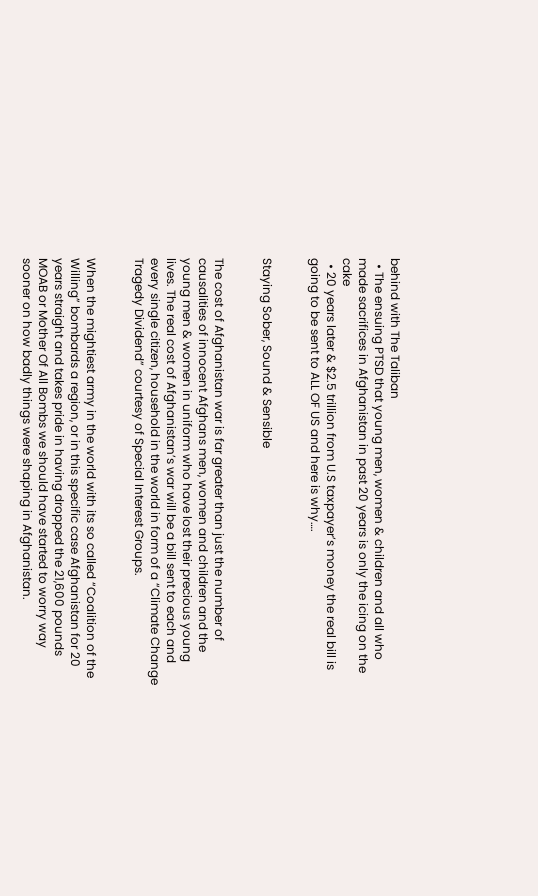behind with The Taliban
  • The ensuing PTSD that young men, women & children and all who made sacrifices in Afghanistan in past 20 years is only the icing on the cake
  • 20 years later & $2.5 trillion from U.S taxpayer’s money the real bill is going to be sent to ALL OF US and here is why….


Staying Sober, Sound & Sensible


The cost of Afghanistan war is far greater than just the number of causalities of innocent Afghans men, women and children and the young men & women in uniform who have lost their precious young lives. The real cost of Afghanistan’s war will be a bill sent to each and every single citizen, household in the world in form of a “Climate Change Tragedy Dividend” courtesy of Special Interest Groups.


When the mightiest army in the world with its so called “Coalition of the Willing” bombards a region, or in this specific case Afghanistan for 20 years straight and takes pride in having dropped the 21,600 pounds MOAB or Mother Of All Bombs we should have started to worry way sooner on how badly things were shaping in Afghanistan.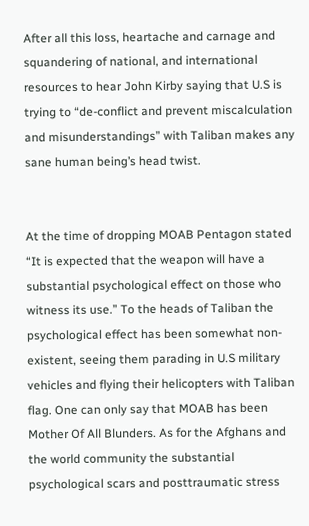After all this loss, heartache and carnage and squandering of national, and international resources to hear John Kirby saying that U.S is trying to “de-conflict and prevent miscalculation and misunderstandings” with Taliban makes any sane human being’s head twist.


At the time of dropping MOAB Pentagon stated “It is expected that the weapon will have a substantial psychological effect on those who witness its use.” To the heads of Taliban the psychological effect has been somewhat non-existent, seeing them parading in U.S military vehicles and flying their helicopters with Taliban flag. One can only say that MOAB has been Mother Of All Blunders. As for the Afghans and the world community the substantial psychological scars and posttraumatic stress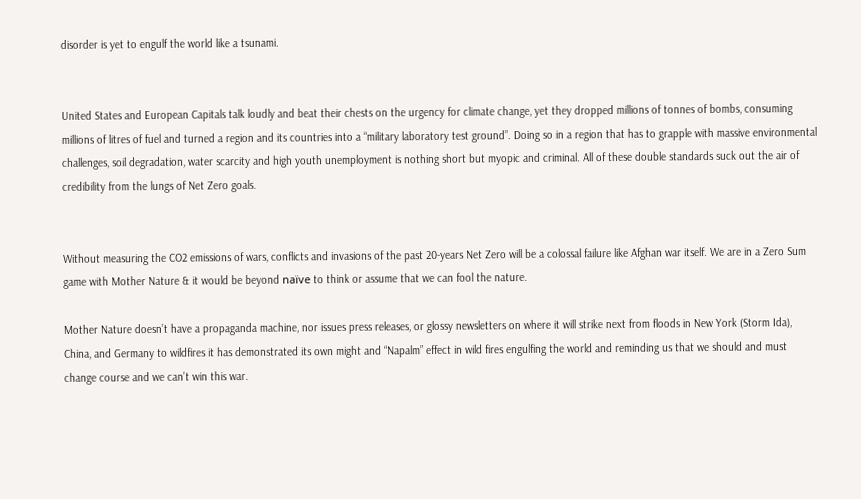disorder is yet to engulf the world like a tsunami.


United States and European Capitals talk loudly and beat their chests on the urgency for climate change, yet they dropped millions of tonnes of bombs, consuming millions of litres of fuel and turned a region and its countries into a “military laboratory test ground”. Doing so in a region that has to grapple with massive environmental challenges, soil degradation, water scarcity and high youth unemployment is nothing short but myopic and criminal. All of these double standards suck out the air of credibility from the lungs of Net Zero goals.


Without measuring the CO2 emissions of wars, conflicts and invasions of the past 20-years Net Zero will be a colossal failure like Afghan war itself. We are in a Zero Sum game with Mother Nature & it would be beyond naïve to think or assume that we can fool the nature.

Mother Nature doesn’t have a propaganda machine, nor issues press releases, or glossy newsletters on where it will strike next from floods in New York (Storm Ida), China, and Germany to wildfires it has demonstrated its own might and “Napalm” effect in wild fires engulfing the world and reminding us that we should and must change course and we can’t win this war.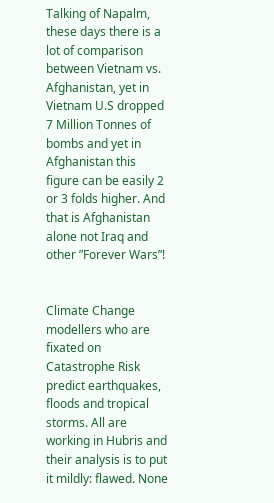Talking of Napalm, these days there is a lot of comparison between Vietnam vs. Afghanistan, yet in Vietnam U.S dropped 7 Million Tonnes of bombs and yet in Afghanistan this figure can be easily 2 or 3 folds higher. And that is Afghanistan alone not Iraq and other ”Forever Wars”!


Climate Change modellers who are fixated on Catastrophe Risk predict earthquakes, floods and tropical storms. All are working in Hubris and their analysis is to put it mildly: flawed. None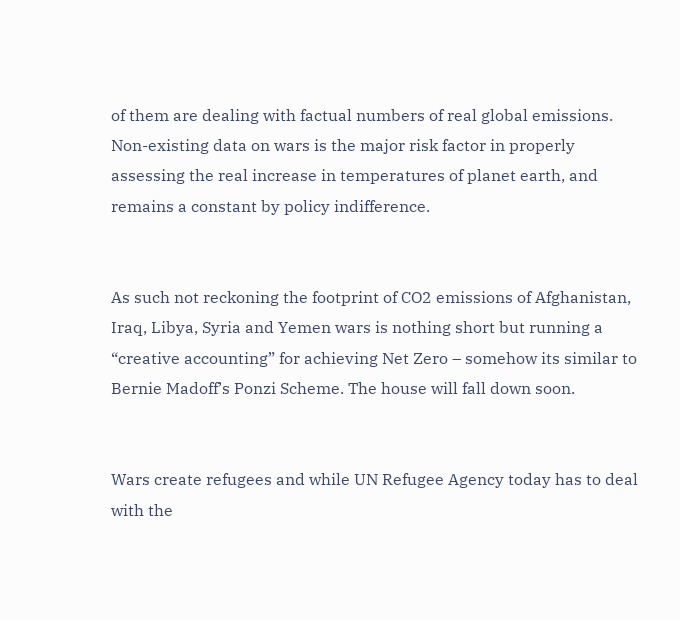of them are dealing with factual numbers of real global emissions. Non-existing data on wars is the major risk factor in properly assessing the real increase in temperatures of planet earth, and remains a constant by policy indifference.


As such not reckoning the footprint of CO2 emissions of Afghanistan, Iraq, Libya, Syria and Yemen wars is nothing short but running a “creative accounting” for achieving Net Zero – somehow its similar to Bernie Madoff’s Ponzi Scheme. The house will fall down soon.


Wars create refugees and while UN Refugee Agency today has to deal with the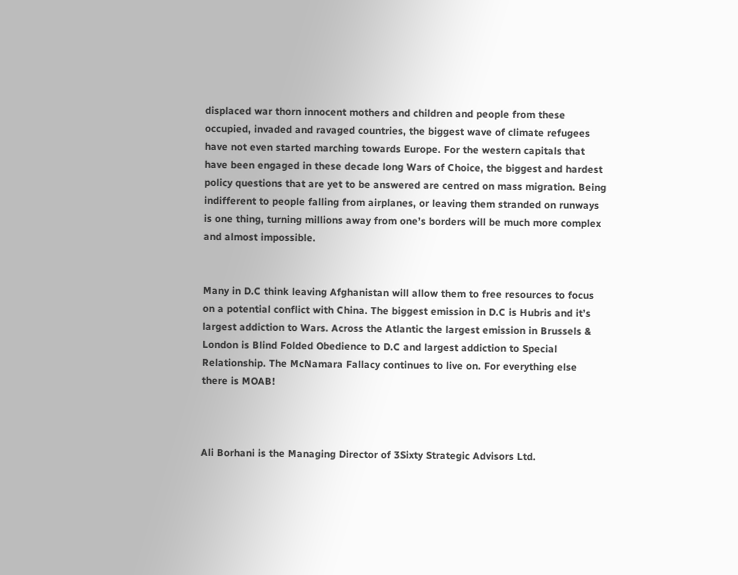displaced war thorn innocent mothers and children and people from these occupied, invaded and ravaged countries, the biggest wave of climate refugees have not even started marching towards Europe. For the western capitals that have been engaged in these decade long Wars of Choice, the biggest and hardest policy questions that are yet to be answered are centred on mass migration. Being indifferent to people falling from airplanes, or leaving them stranded on runways is one thing, turning millions away from one’s borders will be much more complex and almost impossible.


Many in D.C think leaving Afghanistan will allow them to free resources to focus on a potential conflict with China. The biggest emission in D.C is Hubris and it’s largest addiction to Wars. Across the Atlantic the largest emission in Brussels & London is Blind Folded Obedience to D.C and largest addiction to Special Relationship. The McNamara Fallacy continues to live on. For everything else there is MOAB!



Ali Borhani is the Managing Director of 3Sixty Strategic Advisors Ltd.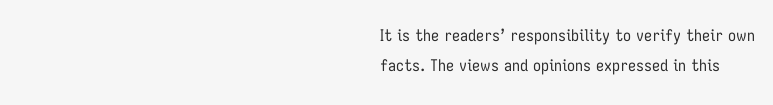It is the readers’ responsibility to verify their own
facts. The views and opinions expressed in this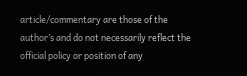article/commentary are those of the author’s and do not necessarily reflect the official policy or position of any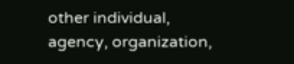other individual, agency, organization,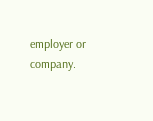employer or company.